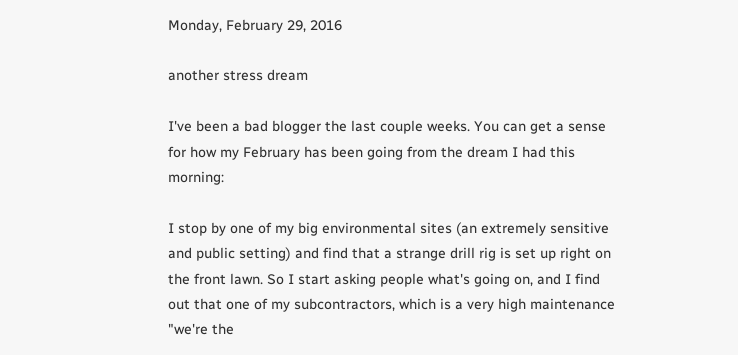Monday, February 29, 2016

another stress dream

I've been a bad blogger the last couple weeks. You can get a sense for how my February has been going from the dream I had this morning:

I stop by one of my big environmental sites (an extremely sensitive and public setting) and find that a strange drill rig is set up right on the front lawn. So I start asking people what's going on, and I find out that one of my subcontractors, which is a very high maintenance "we're the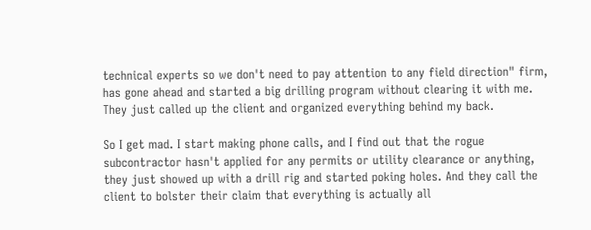technical experts so we don't need to pay attention to any field direction" firm, has gone ahead and started a big drilling program without clearing it with me. They just called up the client and organized everything behind my back.

So I get mad. I start making phone calls, and I find out that the rogue subcontractor hasn't applied for any permits or utility clearance or anything, they just showed up with a drill rig and started poking holes. And they call the client to bolster their claim that everything is actually all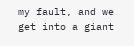my fault, and we get into a giant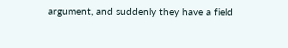argument, and suddenly they have a field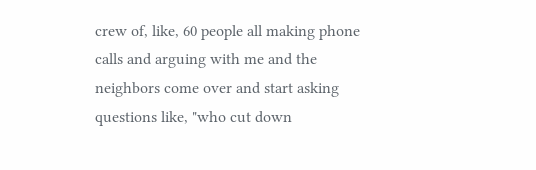crew of, like, 60 people all making phone calls and arguing with me and the neighbors come over and start asking questions like, "who cut down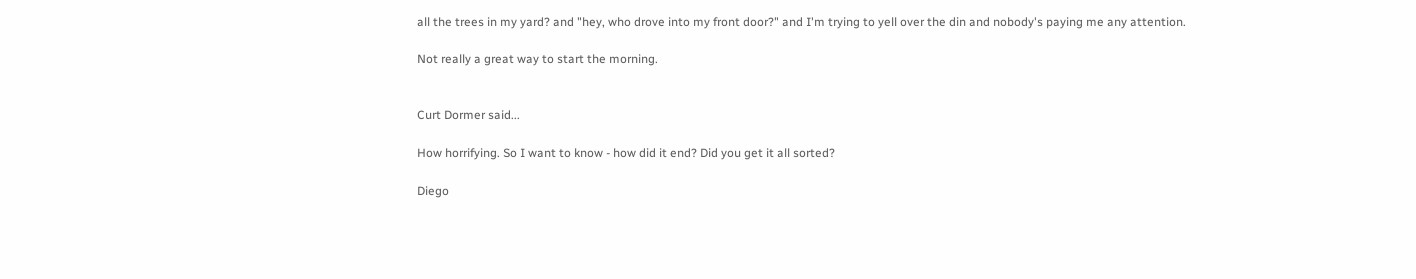all the trees in my yard? and "hey, who drove into my front door?" and I'm trying to yell over the din and nobody's paying me any attention.

Not really a great way to start the morning.


Curt Dormer said...

How horrifying. So I want to know - how did it end? Did you get it all sorted?

Diego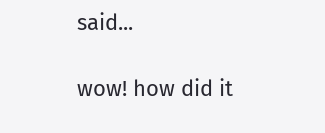said...

wow! how did it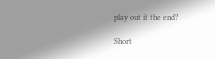play out it the end?

Short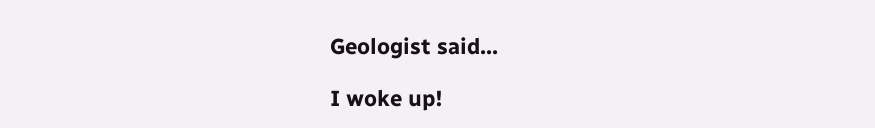Geologist said...

I woke up!